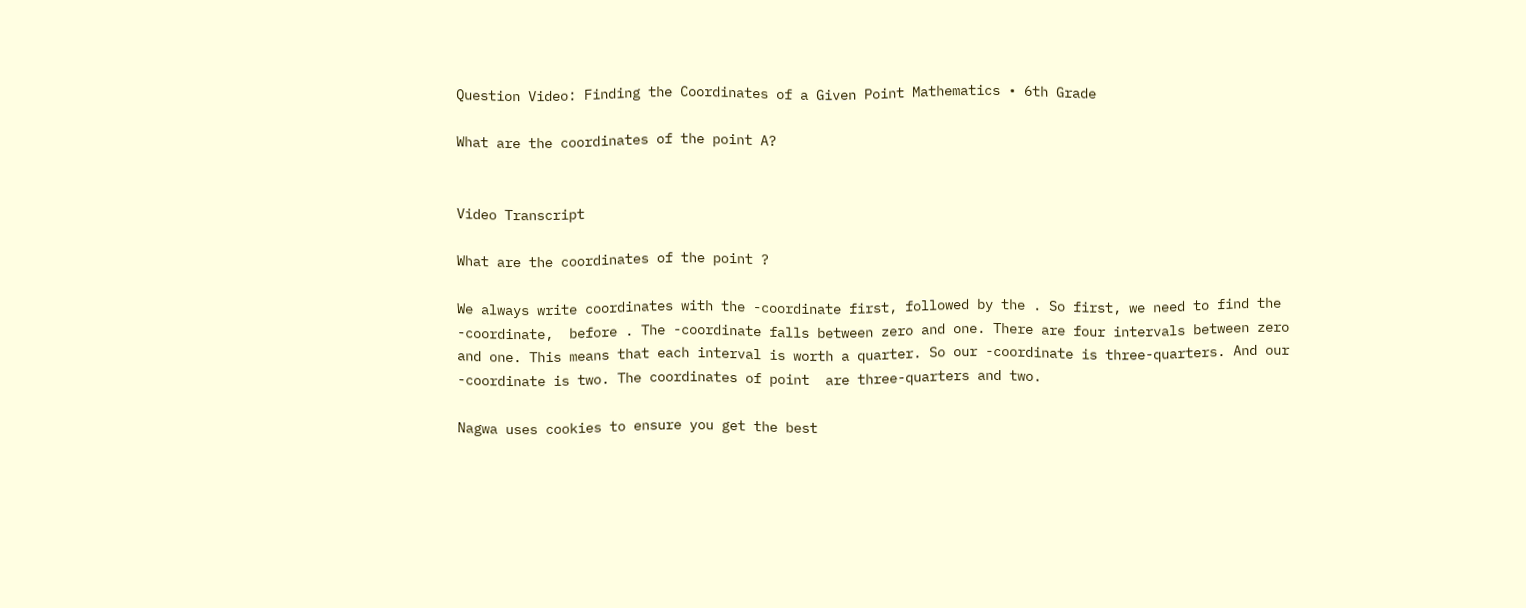Question Video: Finding the Coordinates of a Given Point Mathematics • 6th Grade

What are the coordinates of the point A?


Video Transcript

What are the coordinates of the point ?

We always write coordinates with the -coordinate first, followed by the . So first, we need to find the -coordinate,  before . The -coordinate falls between zero and one. There are four intervals between zero and one. This means that each interval is worth a quarter. So our -coordinate is three-quarters. And our -coordinate is two. The coordinates of point  are three-quarters and two.

Nagwa uses cookies to ensure you get the best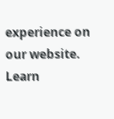experience on our website. Learn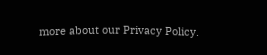more about our Privacy Policy.